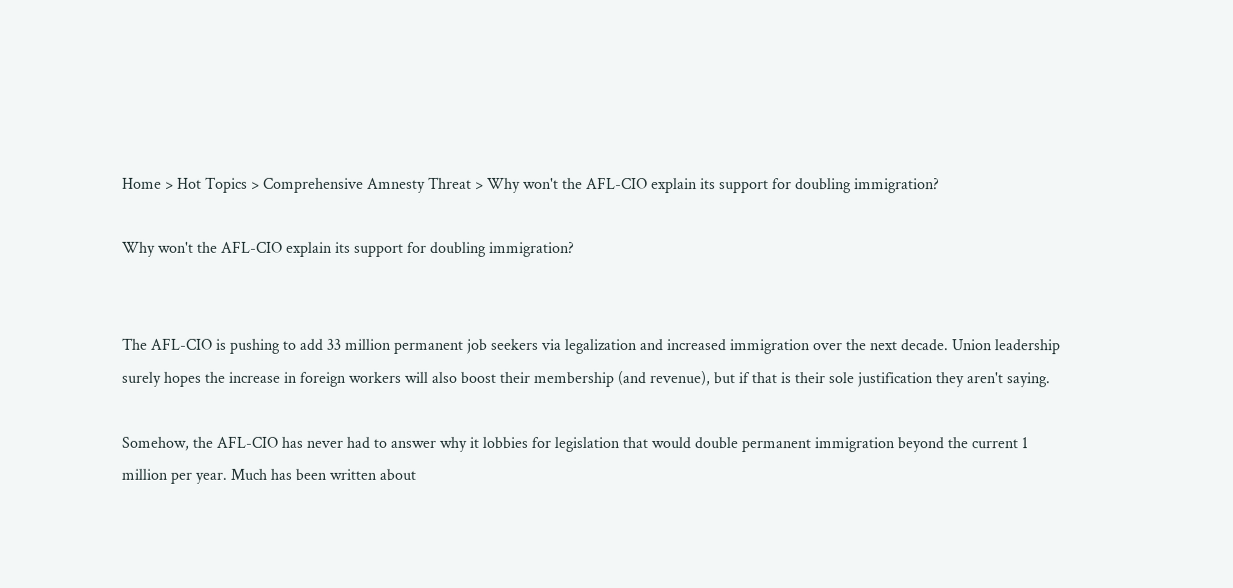Home > Hot Topics > Comprehensive Amnesty Threat > Why won't the AFL-CIO explain its support for doubling immigration?

Why won't the AFL-CIO explain its support for doubling immigration?


The AFL-CIO is pushing to add 33 million permanent job seekers via legalization and increased immigration over the next decade. Union leadership surely hopes the increase in foreign workers will also boost their membership (and revenue), but if that is their sole justification they aren't saying.

Somehow, the AFL-CIO has never had to answer why it lobbies for legislation that would double permanent immigration beyond the current 1 million per year. Much has been written about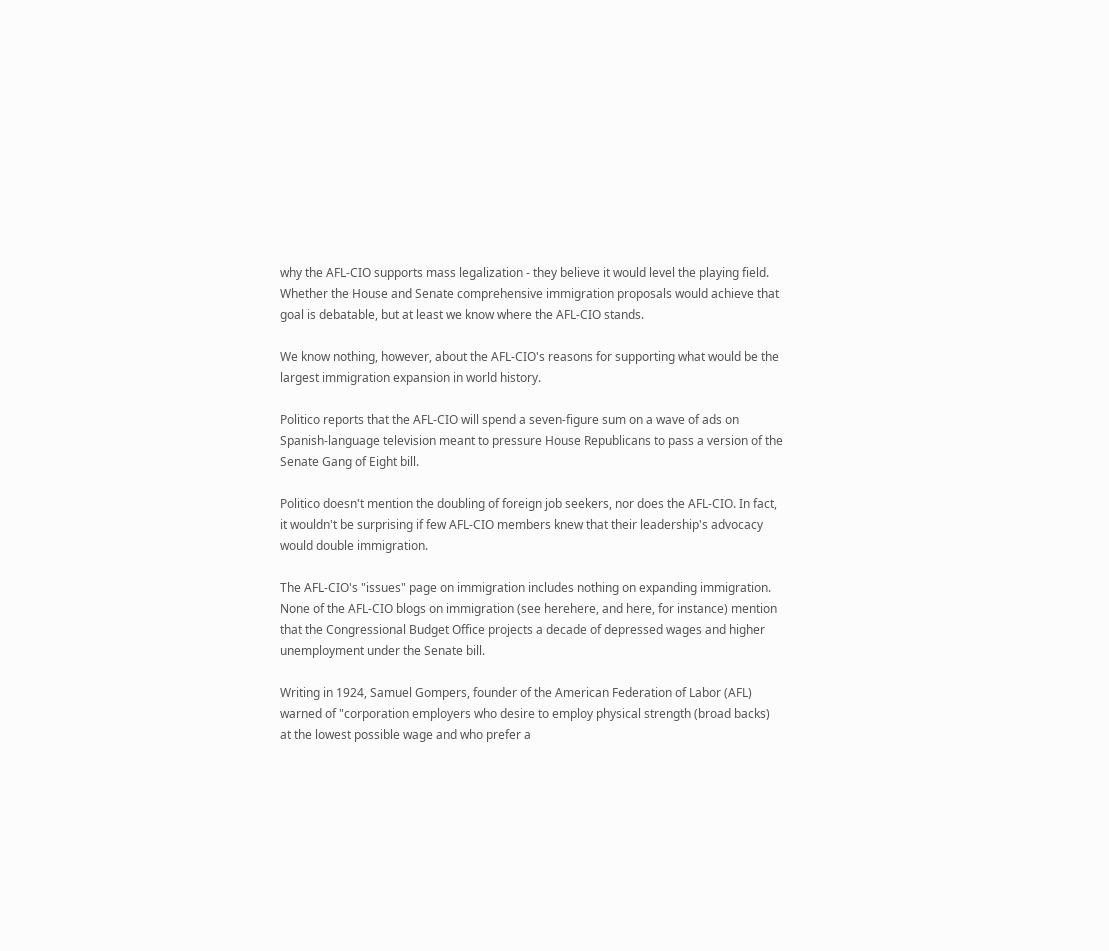why the AFL-CIO supports mass legalization - they believe it would level the playing field. Whether the House and Senate comprehensive immigration proposals would achieve that goal is debatable, but at least we know where the AFL-CIO stands.

We know nothing, however, about the AFL-CIO's reasons for supporting what would be the largest immigration expansion in world history.

Politico reports that the AFL-CIO will spend a seven-figure sum on a wave of ads on Spanish-language television meant to pressure House Republicans to pass a version of the Senate Gang of Eight bill.

Politico doesn't mention the doubling of foreign job seekers, nor does the AFL-CIO. In fact, it wouldn't be surprising if few AFL-CIO members knew that their leadership's advocacy would double immigration.

The AFL-CIO's "issues" page on immigration includes nothing on expanding immigration. None of the AFL-CIO blogs on immigration (see herehere, and here, for instance) mention that the Congressional Budget Office projects a decade of depressed wages and higher unemployment under the Senate bill.

Writing in 1924, Samuel Gompers, founder of the American Federation of Labor (AFL) warned of "corporation employers who desire to employ physical strength (broad backs) at the lowest possible wage and who prefer a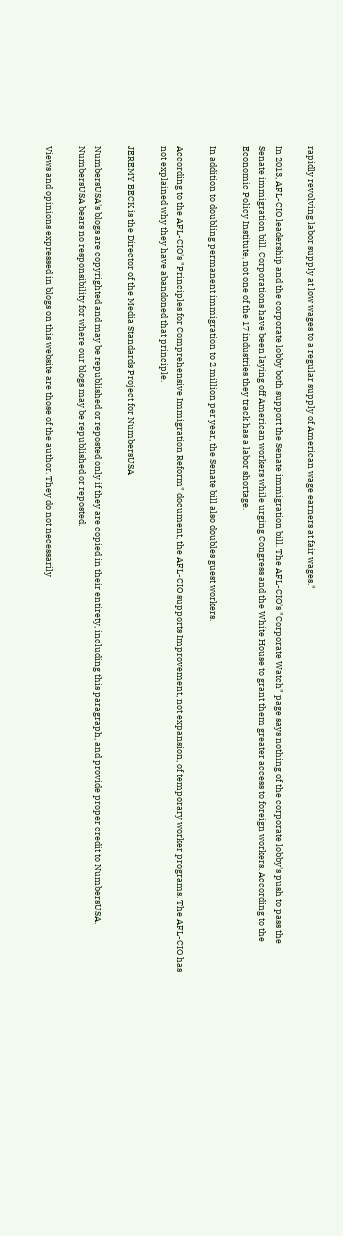rapidly revolving labor supply at low wages to a regular supply of American wage earners at fair wages."

In 2013, AFL-CIO leadership and the corporate lobby both support the Senate immigration bill. The AFL-CIO's "Corporate Watch" page says nothing of the corporate lobby's push to pass the Senate immigration bill. Corporations have been laying off American workers while urging Congress and the White House to grant them greater access to foreign workers. According to the Economic Policy Institute, not one of the 17 industries they track has a labor shortage.

In addition to doubling permanent immigration to 2 million per year, the Senate bill also doubles guest workers.

According to the AFL-CIO's "Principles for Comprehensive Immigration Reform" document, the AFL-CIO supports Improvement, not expansion, of temporary worker programs. The AFL-CIO has not explained why they have abandoned that principle.

JEREMY BECK is the Director of the Media Standards Project for NumbersUSA

NumbersUSA's blogs are copyrighted and may be republished or reposted only if they are copied in their entirety, including this paragraph, and provide proper credit to NumbersUSA. NumbersUSA bears no responsibility for where our blogs may be republished or reposted.

Views and opinions expressed in blogs on this website are those of the author. They do not necessarily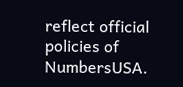reflect official policies of NumbersUSA.